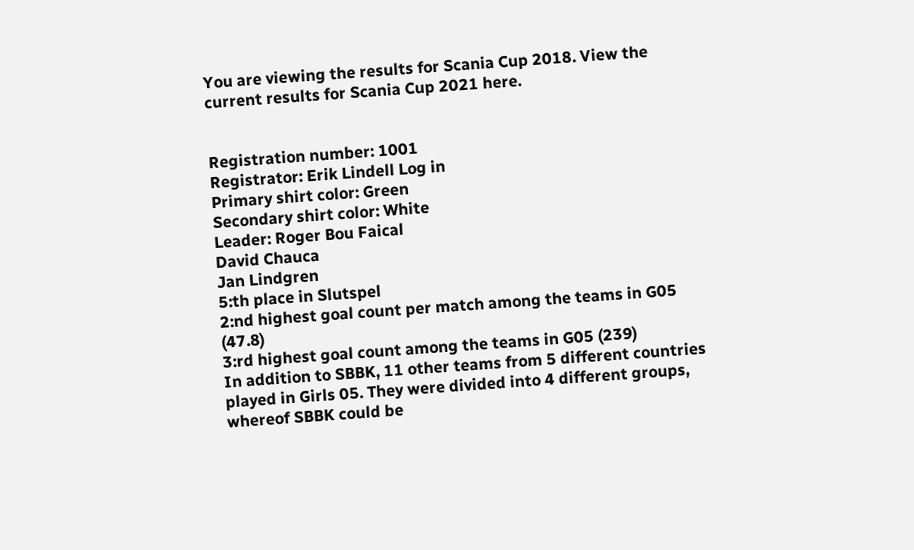You are viewing the results for Scania Cup 2018. View the current results for Scania Cup 2021 here.


Registration number: 1001
Registrator: Erik Lindell Log in
Primary shirt color: Green
Secondary shirt color: White
Leader: Roger Bou Faical
David Chauca
Jan Lindgren
5:th place in Slutspel
2:nd highest goal count per match among the teams in G05 (47.8)
3:rd highest goal count among the teams in G05 (239)
In addition to SBBK, 11 other teams from 5 different countries played in Girls 05. They were divided into 4 different groups, whereof SBBK could be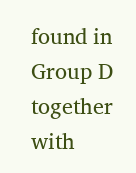found in Group D together with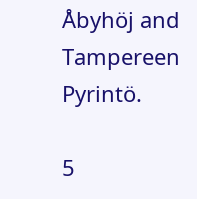Åbyhöj and Tampereen Pyrintö.

5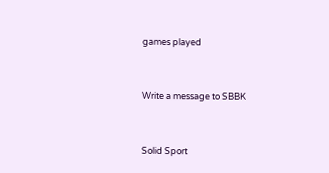games played


Write a message to SBBK


Solid Sport